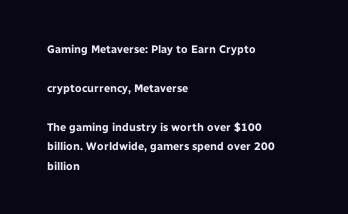Gaming Metaverse: Play to Earn Crypto

cryptocurrency, Metaverse

The gaming industry is worth over $100 billion. Worldwide, gamers spend over 200 billion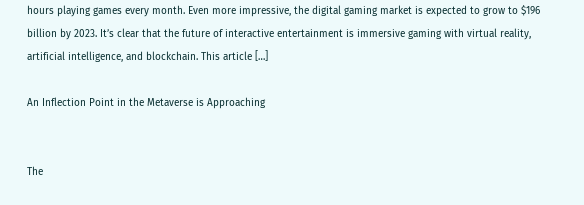hours playing games every month. Even more impressive, the digital gaming market is expected to grow to $196 billion by 2023. It’s clear that the future of interactive entertainment is immersive gaming with virtual reality, artificial intelligence, and blockchain. This article […]

An Inflection Point in the Metaverse is Approaching


The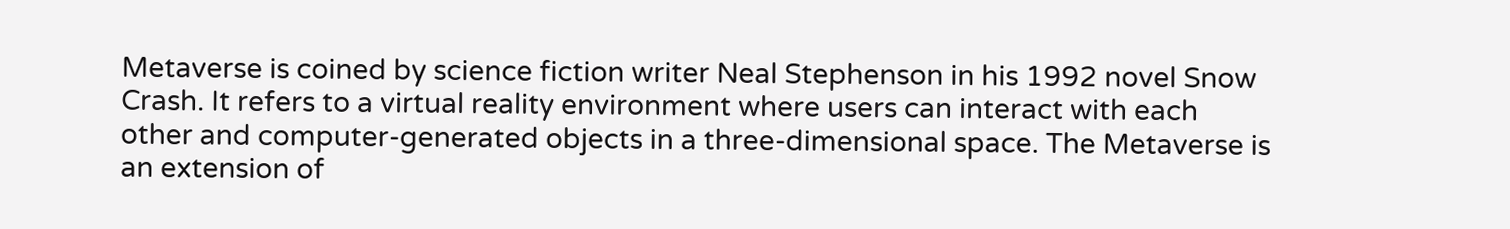Metaverse is coined by science fiction writer Neal Stephenson in his 1992 novel Snow Crash. It refers to a virtual reality environment where users can interact with each other and computer-generated objects in a three-dimensional space. The Metaverse is an extension of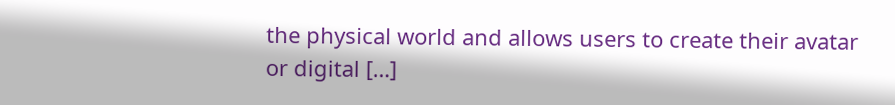the physical world and allows users to create their avatar or digital […]